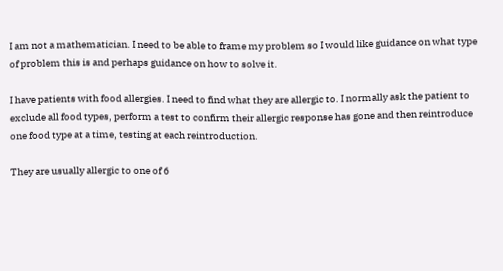I am not a mathematician. I need to be able to frame my problem so I would like guidance on what type of problem this is and perhaps guidance on how to solve it.

I have patients with food allergies. I need to find what they are allergic to. I normally ask the patient to exclude all food types, perform a test to confirm their allergic response has gone and then reintroduce one food type at a time, testing at each reintroduction.

They are usually allergic to one of 6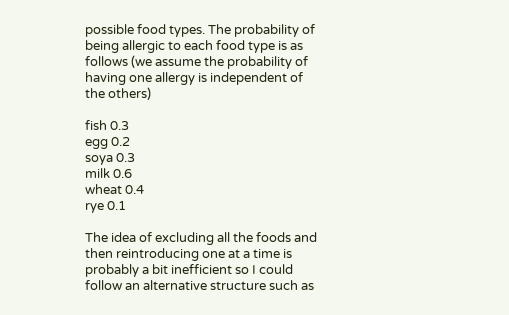possible food types. The probability of being allergic to each food type is as follows (we assume the probability of having one allergy is independent of the others)

fish 0.3
egg 0.2
soya 0.3
milk 0.6
wheat 0.4
rye 0.1

The idea of excluding all the foods and then reintroducing one at a time is probably a bit inefficient so I could follow an alternative structure such as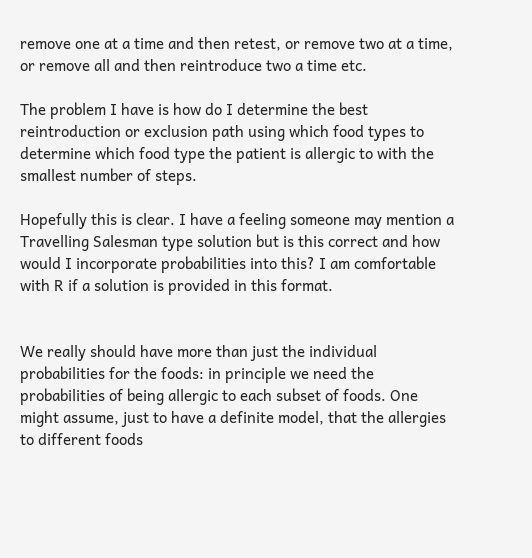remove one at a time and then retest, or remove two at a time, or remove all and then reintroduce two a time etc.

The problem I have is how do I determine the best reintroduction or exclusion path using which food types to determine which food type the patient is allergic to with the smallest number of steps.

Hopefully this is clear. I have a feeling someone may mention a Travelling Salesman type solution but is this correct and how would I incorporate probabilities into this? I am comfortable with R if a solution is provided in this format.


We really should have more than just the individual probabilities for the foods: in principle we need the probabilities of being allergic to each subset of foods. One might assume, just to have a definite model, that the allergies to different foods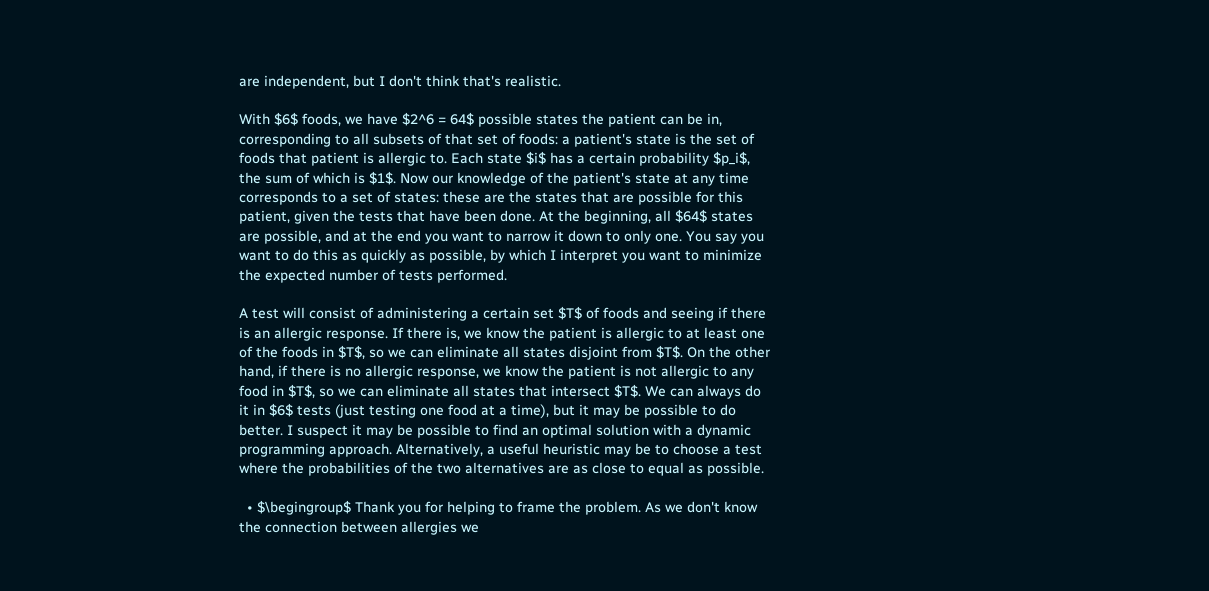are independent, but I don't think that's realistic.

With $6$ foods, we have $2^6 = 64$ possible states the patient can be in, corresponding to all subsets of that set of foods: a patient's state is the set of foods that patient is allergic to. Each state $i$ has a certain probability $p_i$, the sum of which is $1$. Now our knowledge of the patient's state at any time corresponds to a set of states: these are the states that are possible for this patient, given the tests that have been done. At the beginning, all $64$ states are possible, and at the end you want to narrow it down to only one. You say you want to do this as quickly as possible, by which I interpret you want to minimize the expected number of tests performed.

A test will consist of administering a certain set $T$ of foods and seeing if there is an allergic response. If there is, we know the patient is allergic to at least one of the foods in $T$, so we can eliminate all states disjoint from $T$. On the other hand, if there is no allergic response, we know the patient is not allergic to any food in $T$, so we can eliminate all states that intersect $T$. We can always do it in $6$ tests (just testing one food at a time), but it may be possible to do better. I suspect it may be possible to find an optimal solution with a dynamic programming approach. Alternatively, a useful heuristic may be to choose a test where the probabilities of the two alternatives are as close to equal as possible.

  • $\begingroup$ Thank you for helping to frame the problem. As we don't know the connection between allergies we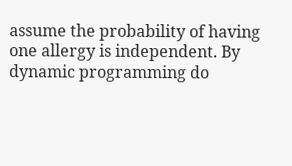assume the probability of having one allergy is independent. By dynamic programming do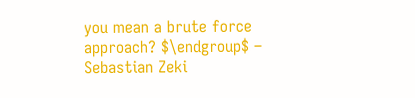you mean a brute force approach? $\endgroup$ – Sebastian Zeki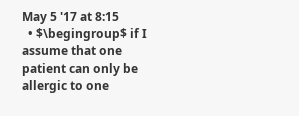May 5 '17 at 8:15
  • $\begingroup$ if I assume that one patient can only be allergic to one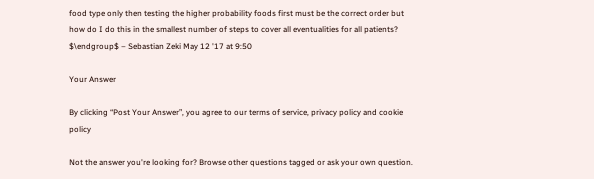food type only then testing the higher probability foods first must be the correct order but how do I do this in the smallest number of steps to cover all eventualities for all patients? $\endgroup$ – Sebastian Zeki May 12 '17 at 9:50

Your Answer

By clicking “Post Your Answer”, you agree to our terms of service, privacy policy and cookie policy

Not the answer you're looking for? Browse other questions tagged or ask your own question.